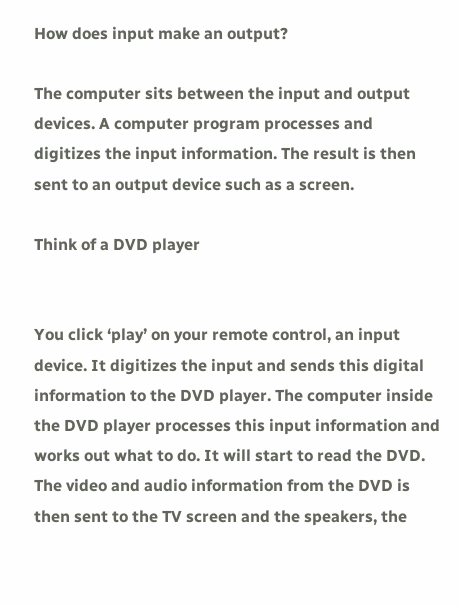How does input make an output?

The computer sits between the input and output devices. A computer program processes and digitizes the input information. The result is then sent to an output device such as a screen.

Think of a DVD player


You click ‘play’ on your remote control, an input device. It digitizes the input and sends this digital information to the DVD player. The computer inside the DVD player processes this input information and works out what to do. It will start to read the DVD. The video and audio information from the DVD is then sent to the TV screen and the speakers, the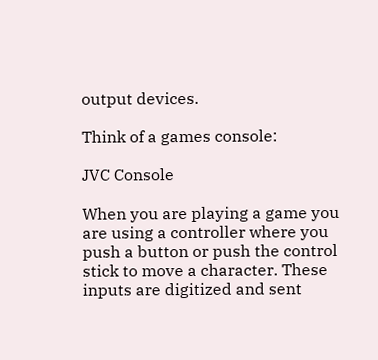output devices.

Think of a games console:

JVC Console

When you are playing a game you are using a controller where you push a button or push the control stick to move a character. These inputs are digitized and sent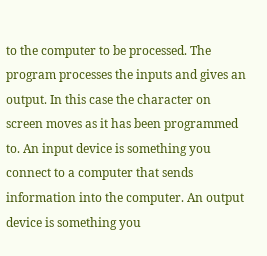to the computer to be processed. The program processes the inputs and gives an output. In this case the character on screen moves as it has been programmed to. An input device is something you connect to a computer that sends information into the computer. An output device is something you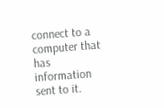connect to a computer that has information sent to it.